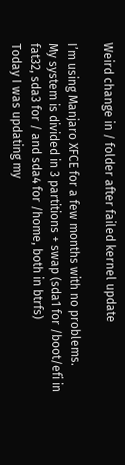Weird change in / folder after failed kernel update

I’m using Manjaro XFCE for a few months with no problems.
My system is divided in 3 partitions + swap (sda1 for /boot/efi in fat32, sda3 for / and sda4 for /home, both in btrfs)
Today I was updating my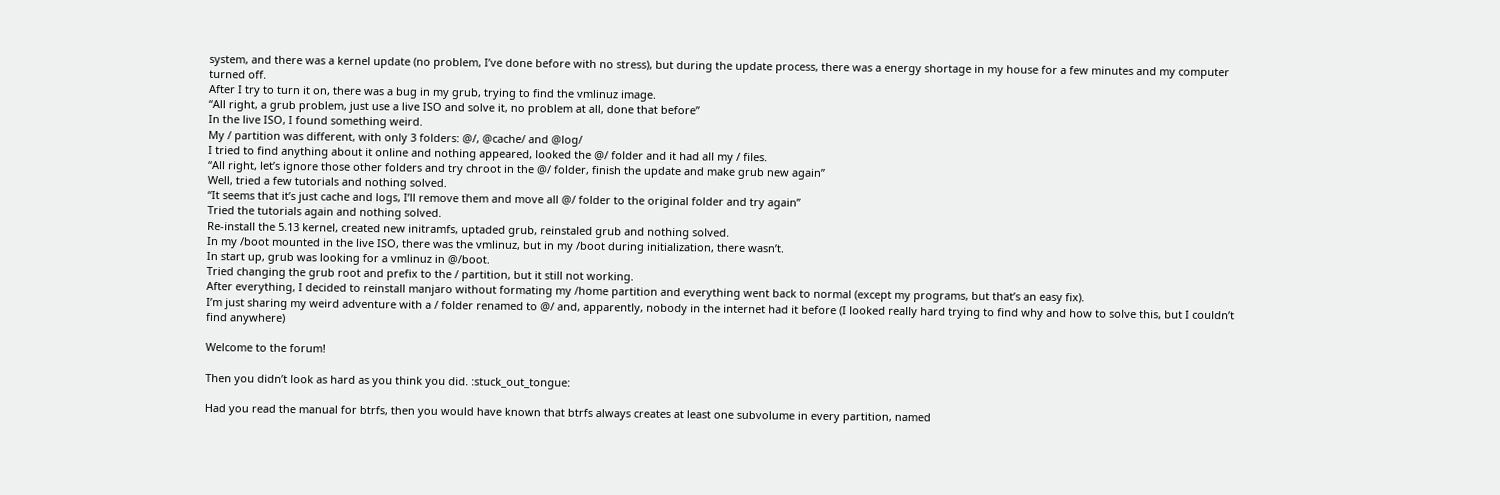system, and there was a kernel update (no problem, I’ve done before with no stress), but during the update process, there was a energy shortage in my house for a few minutes and my computer turned off.
After I try to turn it on, there was a bug in my grub, trying to find the vmlinuz image.
“All right, a grub problem, just use a live ISO and solve it, no problem at all, done that before”
In the live ISO, I found something weird.
My / partition was different, with only 3 folders: @/, @cache/ and @log/
I tried to find anything about it online and nothing appeared, looked the @/ folder and it had all my / files.
“All right, let’s ignore those other folders and try chroot in the @/ folder, finish the update and make grub new again”
Well, tried a few tutorials and nothing solved.
“It seems that it’s just cache and logs, I’ll remove them and move all @/ folder to the original folder and try again”
Tried the tutorials again and nothing solved.
Re-install the 5.13 kernel, created new initramfs, uptaded grub, reinstaled grub and nothing solved.
In my /boot mounted in the live ISO, there was the vmlinuz, but in my /boot during initialization, there wasn’t.
In start up, grub was looking for a vmlinuz in @/boot.
Tried changing the grub root and prefix to the / partition, but it still not working.
After everything, I decided to reinstall manjaro without formating my /home partition and everything went back to normal (except my programs, but that’s an easy fix).
I’m just sharing my weird adventure with a / folder renamed to @/ and, apparently, nobody in the internet had it before (I looked really hard trying to find why and how to solve this, but I couldn’t find anywhere)

Welcome to the forum!

Then you didn’t look as hard as you think you did. :stuck_out_tongue:

Had you read the manual for btrfs, then you would have known that btrfs always creates at least one subvolume in every partition, named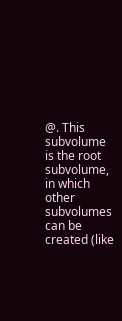@. This subvolume is the root subvolume, in which other subvolumes can be created (like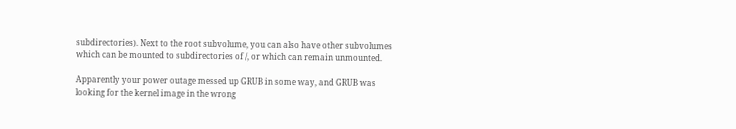subdirectories). Next to the root subvolume, you can also have other subvolumes which can be mounted to subdirectories of /, or which can remain unmounted.

Apparently your power outage messed up GRUB in some way, and GRUB was looking for the kernel image in the wrong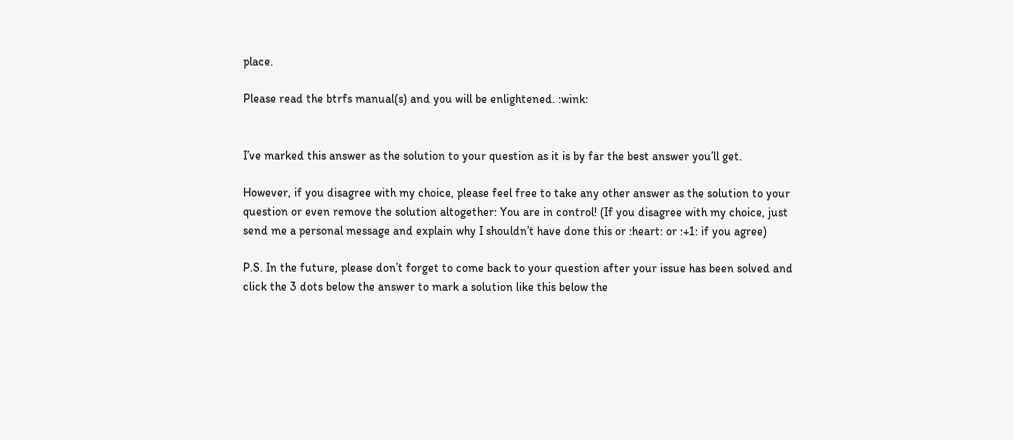place.

Please read the btrfs manual(s) and you will be enlightened. :wink:


I’ve marked this answer as the solution to your question as it is by far the best answer you’ll get.

However, if you disagree with my choice, please feel free to take any other answer as the solution to your question or even remove the solution altogether: You are in control! (If you disagree with my choice, just send me a personal message and explain why I shouldn’t have done this or :heart: or :+1: if you agree)

P.S. In the future, please don’t forget to come back to your question after your issue has been solved and click the 3 dots below the answer to mark a solution like this below the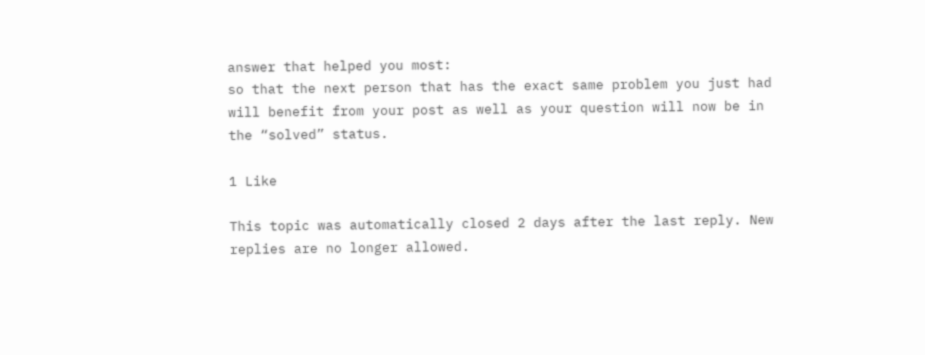answer that helped you most:
so that the next person that has the exact same problem you just had will benefit from your post as well as your question will now be in the “solved” status.

1 Like

This topic was automatically closed 2 days after the last reply. New replies are no longer allowed.